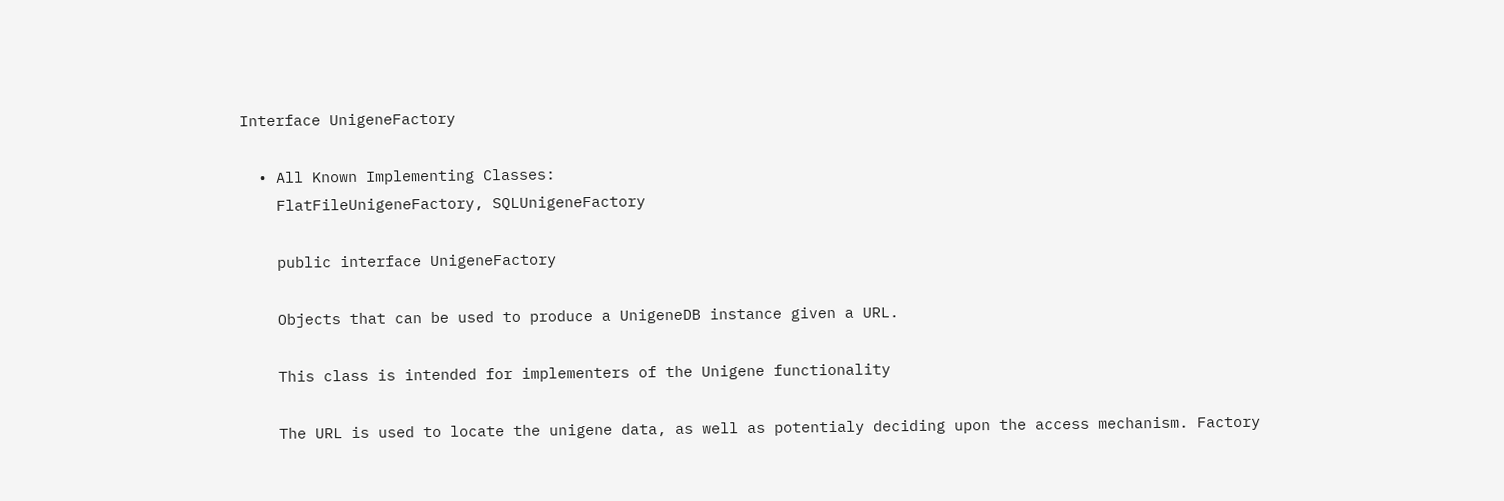Interface UnigeneFactory

  • All Known Implementing Classes:
    FlatFileUnigeneFactory, SQLUnigeneFactory

    public interface UnigeneFactory

    Objects that can be used to produce a UnigeneDB instance given a URL.

    This class is intended for implementers of the Unigene functionality

    The URL is used to locate the unigene data, as well as potentialy deciding upon the access mechanism. Factory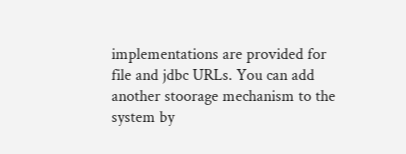implementations are provided for file and jdbc URLs. You can add another stoorage mechanism to the system by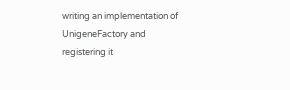writing an implementation of UnigeneFactory and registering it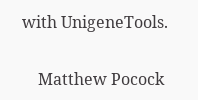with UnigeneTools.

    Matthew Pocock